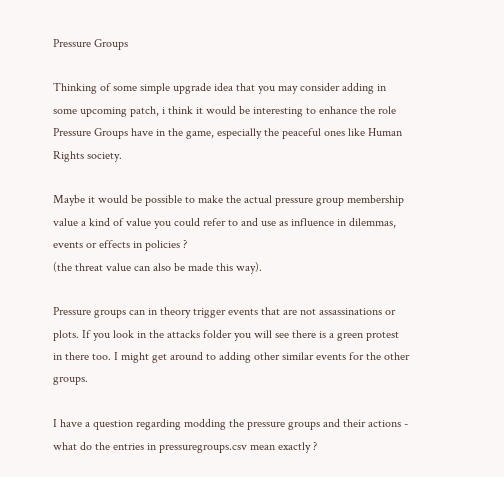Pressure Groups

Thinking of some simple upgrade idea that you may consider adding in some upcoming patch, i think it would be interesting to enhance the role Pressure Groups have in the game, especially the peaceful ones like Human Rights society.

Maybe it would be possible to make the actual pressure group membership value a kind of value you could refer to and use as influence in dilemmas, events or effects in policies ?
(the threat value can also be made this way).

Pressure groups can in theory trigger events that are not assassinations or plots. If you look in the attacks folder you will see there is a green protest in there too. I might get around to adding other similar events for the other groups.

I have a question regarding modding the pressure groups and their actions - what do the entries in pressuregroups.csv mean exactly ?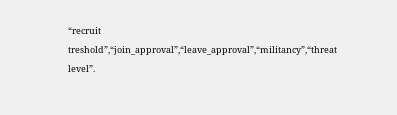“recruit treshold”,“join_approval”,“leave_approval”,“militancy”,“threat level”.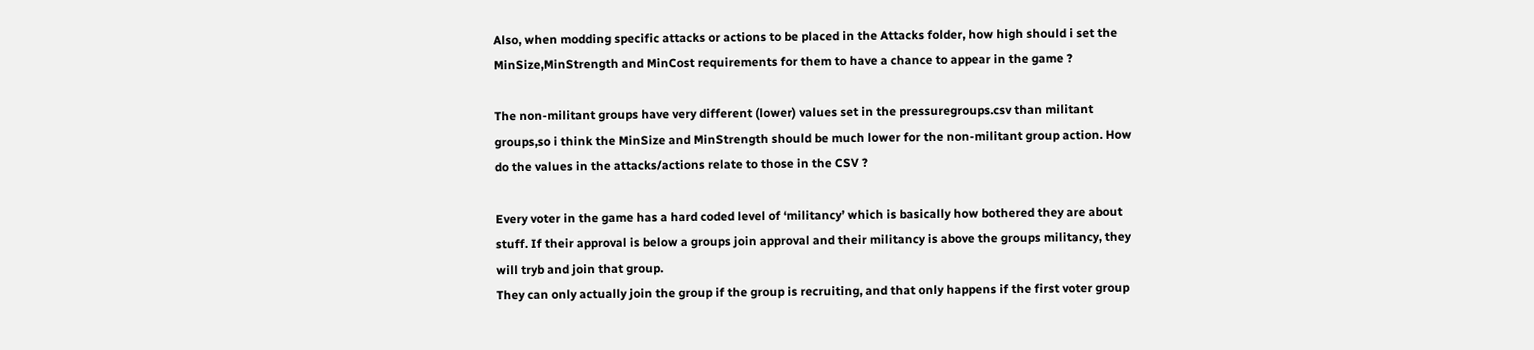Also, when modding specific attacks or actions to be placed in the Attacks folder, how high should i set the MinSize,MinStrength and MinCost requirements for them to have a chance to appear in the game ?

The non-militant groups have very different (lower) values set in the pressuregroups.csv than militant groups,so i think the MinSize and MinStrength should be much lower for the non-militant group action. How do the values in the attacks/actions relate to those in the CSV ?

Every voter in the game has a hard coded level of ‘militancy’ which is basically how bothered they are about stuff. If their approval is below a groups join approval and their militancy is above the groups militancy, they will tryb and join that group.
They can only actually join the group if the group is recruiting, and that only happens if the first voter group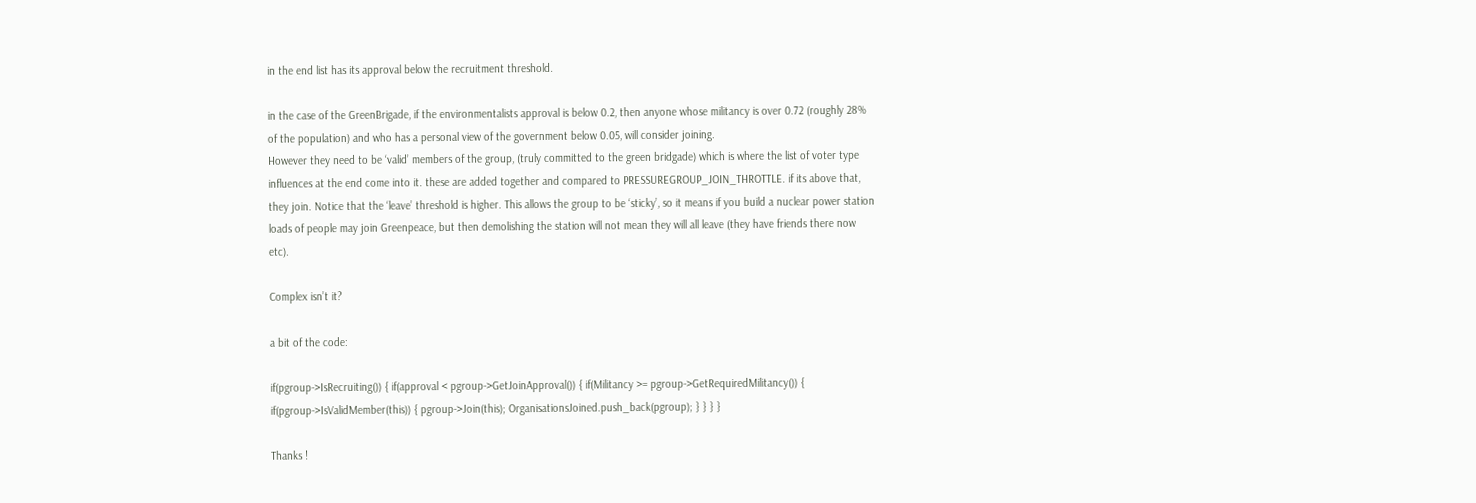in the end list has its approval below the recruitment threshold.

in the case of the GreenBrigade, if the environmentalists approval is below 0.2, then anyone whose militancy is over 0.72 (roughly 28% of the population) and who has a personal view of the government below 0.05, will consider joining.
However they need to be ‘valid’ members of the group, (truly committed to the green bridgade) which is where the list of voter type influences at the end come into it. these are added together and compared to PRESSUREGROUP_JOIN_THROTTLE. if its above that, they join. Notice that the ‘leave’ threshold is higher. This allows the group to be ‘sticky’, so it means if you build a nuclear power station loads of people may join Greenpeace, but then demolishing the station will not mean they will all leave (they have friends there now etc).

Complex isn’t it?

a bit of the code:

if(pgroup->IsRecruiting()) { if(approval < pgroup->GetJoinApproval()) { if(Militancy >= pgroup->GetRequiredMilitancy()) { if(pgroup->IsValidMember(this)) { pgroup->Join(this); OrganisationsJoined.push_back(pgroup); } } } }

Thanks !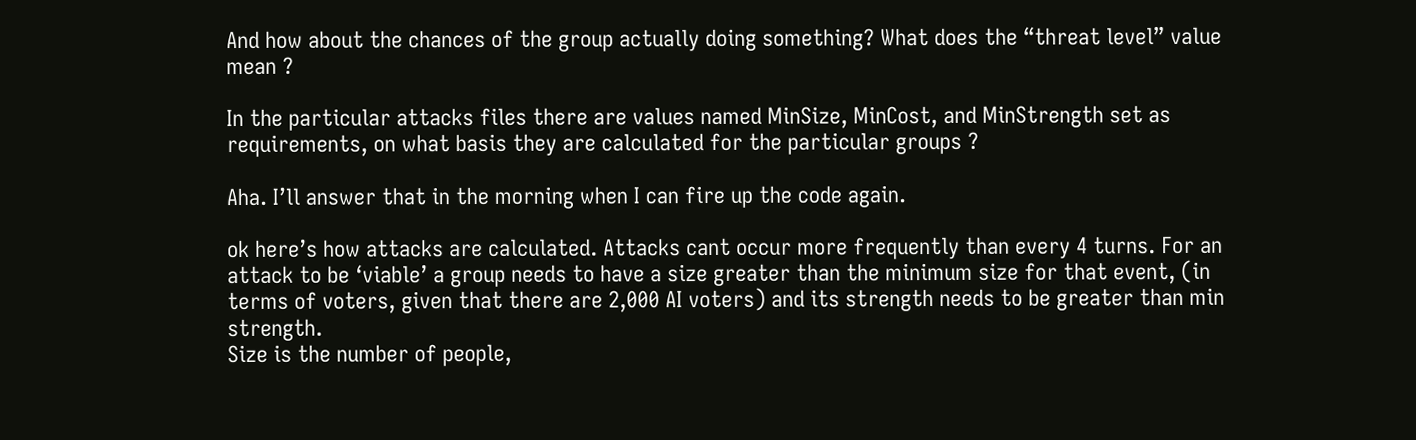And how about the chances of the group actually doing something? What does the “threat level” value mean ?

In the particular attacks files there are values named MinSize, MinCost, and MinStrength set as requirements, on what basis they are calculated for the particular groups ?

Aha. I’ll answer that in the morning when I can fire up the code again.

ok here’s how attacks are calculated. Attacks cant occur more frequently than every 4 turns. For an attack to be ‘viable’ a group needs to have a size greater than the minimum size for that event, (in terms of voters, given that there are 2,000 AI voters) and its strength needs to be greater than min strength.
Size is the number of people,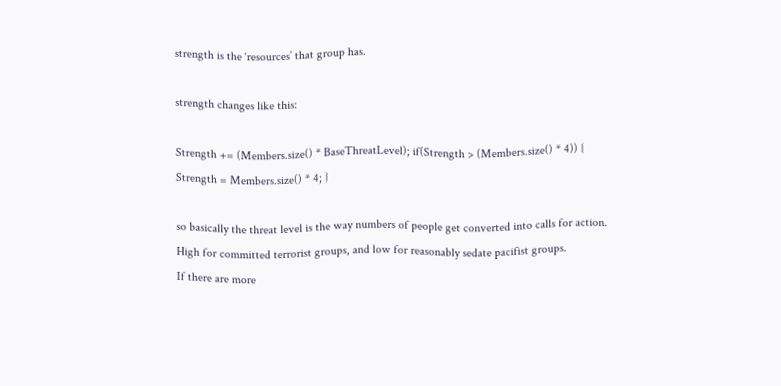strength is the ‘resources’ that group has.

strength changes like this:

Strength += (Members.size() * BaseThreatLevel); if(Strength > (Members.size() * 4)) { Strength = Members.size() * 4; }

so basically the threat level is the way numbers of people get converted into calls for action. High for committed terrorist groups, and low for reasonably sedate pacifist groups.
If there are more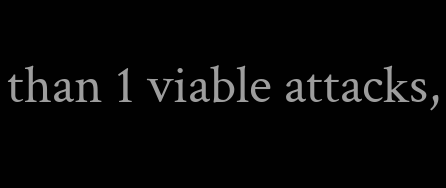than 1 viable attacks,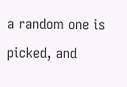a random one is picked, and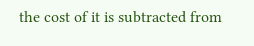the cost of it is subtracted from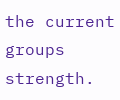the current groups strength.